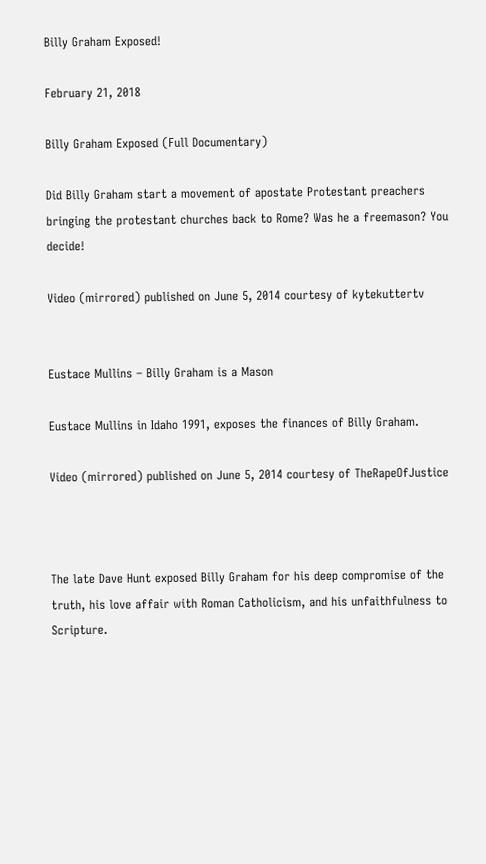Billy Graham Exposed!

February 21, 2018

Billy Graham Exposed (Full Documentary)

Did Billy Graham start a movement of apostate Protestant preachers bringing the protestant churches back to Rome? Was he a freemason? You decide!

Video (mirrored) published on June 5, 2014 courtesy of kytekuttertv


Eustace Mullins – Billy Graham is a Mason

Eustace Mullins in Idaho 1991, exposes the finances of Billy Graham.

Video (mirrored) published on June 5, 2014 courtesy of TheRapeOfJustice



The late Dave Hunt exposed Billy Graham for his deep compromise of the truth, his love affair with Roman Catholicism, and his unfaithfulness to Scripture.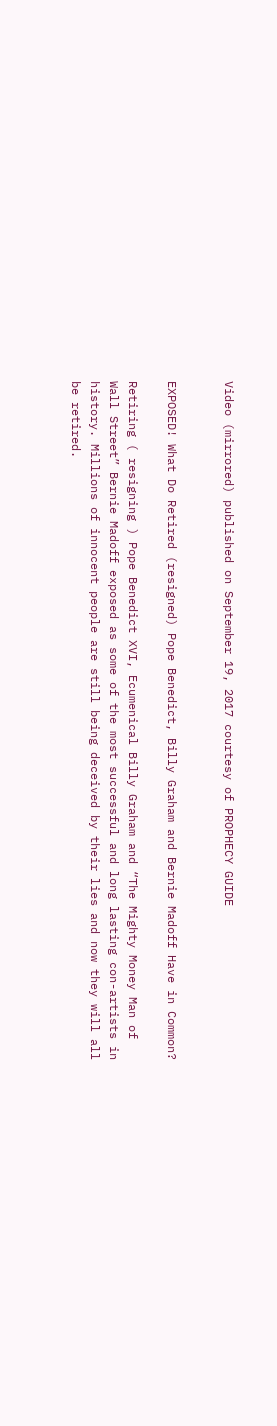Video (mirrored) published on September 19, 2017 courtesy of PROPHECY GUIDE


EXPOSED! What Do Retired (resigned) Pope Benedict, Billy Graham and Bernie Madoff Have in Common?

Retiring ( resigning ) Pope Benedict XVI, Ecumenical Billy Graham and “The Mighty Money Man of Wall Street” Bernie Madoff exposed as some of the most successful and long lasting con-artists in history. Millions of innocent people are still being deceived by their lies and now they will all be retired.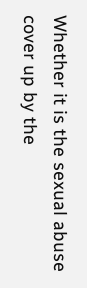Whether it is the sexual abuse cover up by the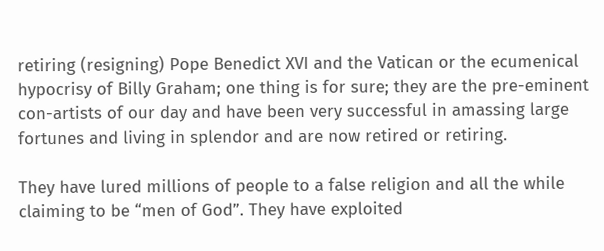retiring (resigning) Pope Benedict XVI and the Vatican or the ecumenical hypocrisy of Billy Graham; one thing is for sure; they are the pre-eminent con-artists of our day and have been very successful in amassing large fortunes and living in splendor and are now retired or retiring.

They have lured millions of people to a false religion and all the while claiming to be “men of God”. They have exploited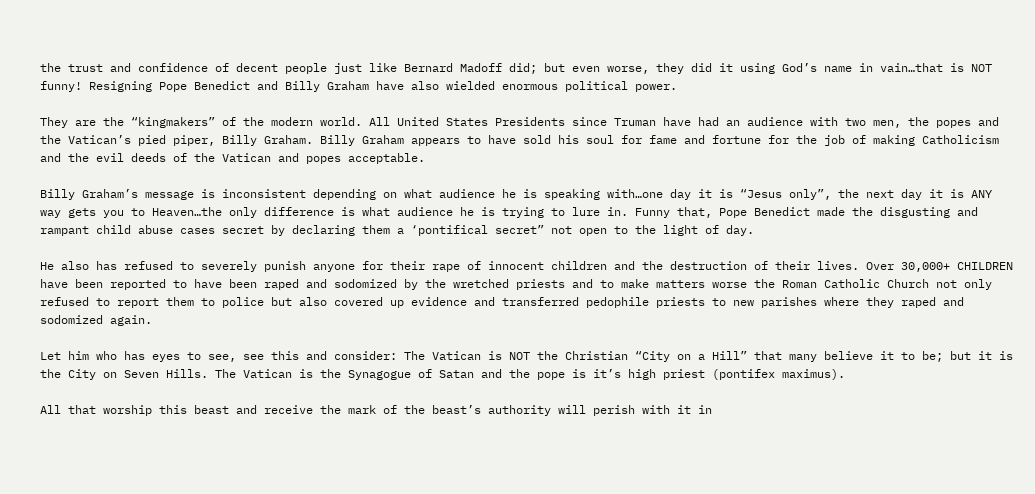the trust and confidence of decent people just like Bernard Madoff did; but even worse, they did it using God’s name in vain…that is NOT funny! Resigning Pope Benedict and Billy Graham have also wielded enormous political power.

They are the “kingmakers” of the modern world. All United States Presidents since Truman have had an audience with two men, the popes and the Vatican’s pied piper, Billy Graham. Billy Graham appears to have sold his soul for fame and fortune for the job of making Catholicism and the evil deeds of the Vatican and popes acceptable.

Billy Graham’s message is inconsistent depending on what audience he is speaking with…one day it is “Jesus only”, the next day it is ANY way gets you to Heaven…the only difference is what audience he is trying to lure in. Funny that, Pope Benedict made the disgusting and rampant child abuse cases secret by declaring them a ‘pontifical secret” not open to the light of day.

He also has refused to severely punish anyone for their rape of innocent children and the destruction of their lives. Over 30,000+ CHILDREN have been reported to have been raped and sodomized by the wretched priests and to make matters worse the Roman Catholic Church not only refused to report them to police but also covered up evidence and transferred pedophile priests to new parishes where they raped and sodomized again.

Let him who has eyes to see, see this and consider: The Vatican is NOT the Christian “City on a Hill” that many believe it to be; but it is the City on Seven Hills. The Vatican is the Synagogue of Satan and the pope is it’s high priest (pontifex maximus).

All that worship this beast and receive the mark of the beast’s authority will perish with it in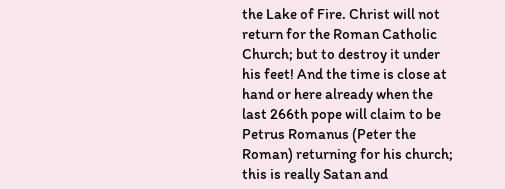the Lake of Fire. Christ will not return for the Roman Catholic Church; but to destroy it under his feet! And the time is close at hand or here already when the last 266th pope will claim to be Petrus Romanus (Peter the Roman) returning for his church; this is really Satan and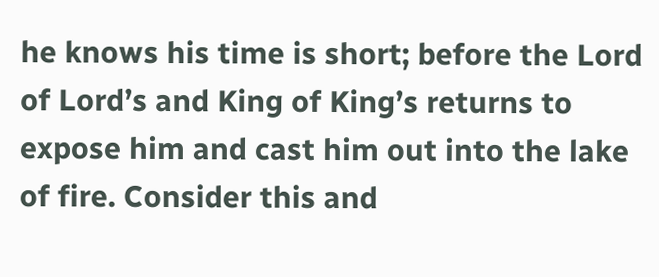he knows his time is short; before the Lord of Lord’s and King of King’s returns to expose him and cast him out into the lake of fire. Consider this and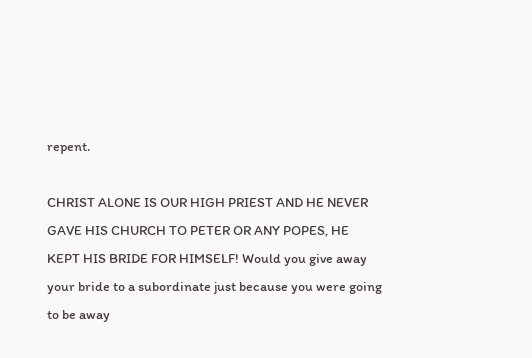repent.

CHRIST ALONE IS OUR HIGH PRIEST AND HE NEVER GAVE HIS CHURCH TO PETER OR ANY POPES, HE KEPT HIS BRIDE FOR HIMSELF! Would you give away your bride to a subordinate just because you were going to be away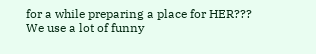for a while preparing a place for HER??? We use a lot of funny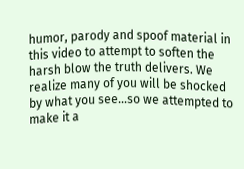humor, parody and spoof material in this video to attempt to soften the harsh blow the truth delivers. We realize many of you will be shocked by what you see…so we attempted to make it a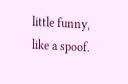little funny, like a spoof.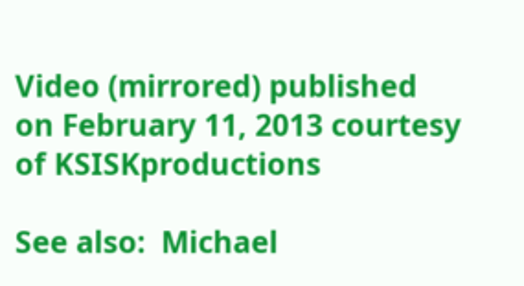Video (mirrored) published on February 11, 2013 courtesy of KSISKproductions

See also:  Michael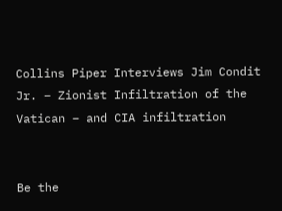Collins Piper Interviews Jim Condit Jr. – Zionist Infiltration of the Vatican – and CIA infiltration


Be the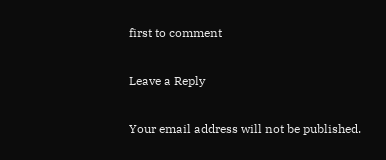first to comment

Leave a Reply

Your email address will not be published.